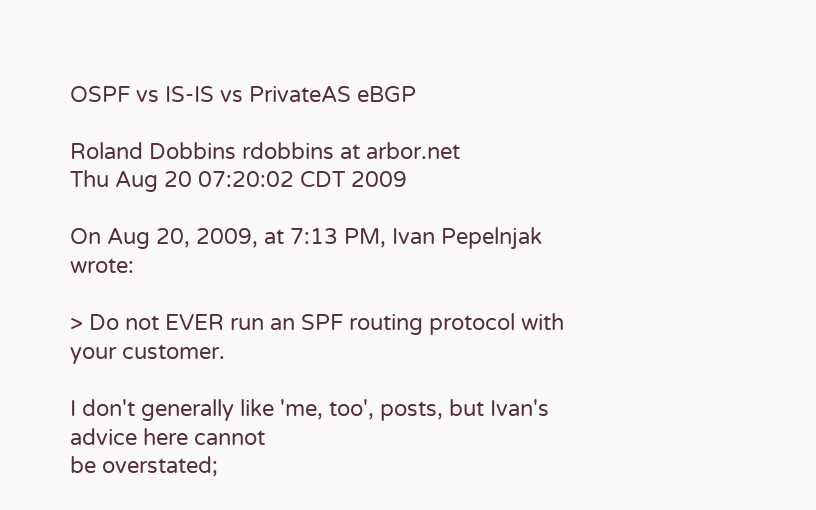OSPF vs IS-IS vs PrivateAS eBGP

Roland Dobbins rdobbins at arbor.net
Thu Aug 20 07:20:02 CDT 2009

On Aug 20, 2009, at 7:13 PM, Ivan Pepelnjak wrote:

> Do not EVER run an SPF routing protocol with your customer.

I don't generally like 'me, too', posts, but Ivan's advice here cannot
be overstated;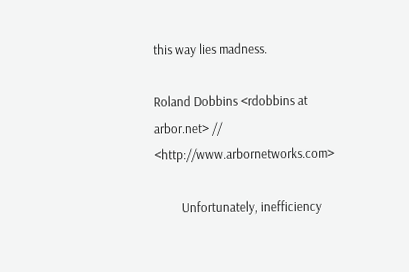this way lies madness.

Roland Dobbins <rdobbins at arbor.net> // <http://www.arbornetworks.com>

         Unfortunately, inefficiency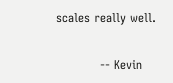scales really well.

           -- Kevin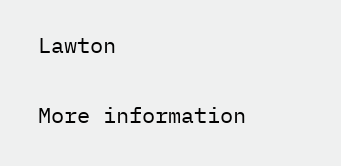Lawton

More information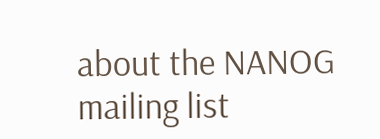about the NANOG mailing list